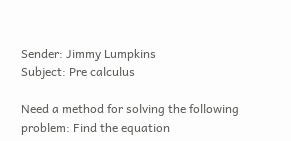Sender: Jimmy Lumpkins
Subject: Pre calculus

Need a method for solving the following problem: Find the equation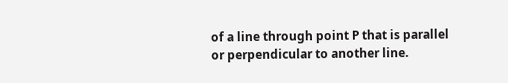of a line through point P that is parallel or perpendicular to another line.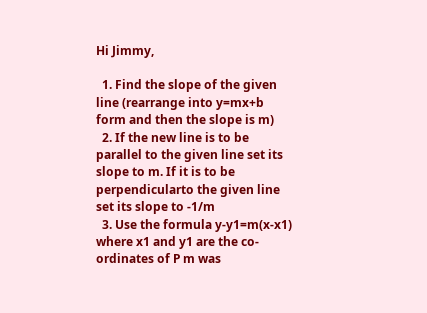Hi Jimmy,

  1. Find the slope of the given line (rearrange into y=mx+b form and then the slope is m)
  2. If the new line is to be parallel to the given line set its slope to m. If it is to be perpendicularto the given line set its slope to -1/m
  3. Use the formula y-y1=m(x-x1) where x1 and y1 are the co-ordinates of P m was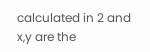calculated in 2 and x,y are the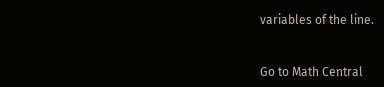variables of the line.


Go to Math Central